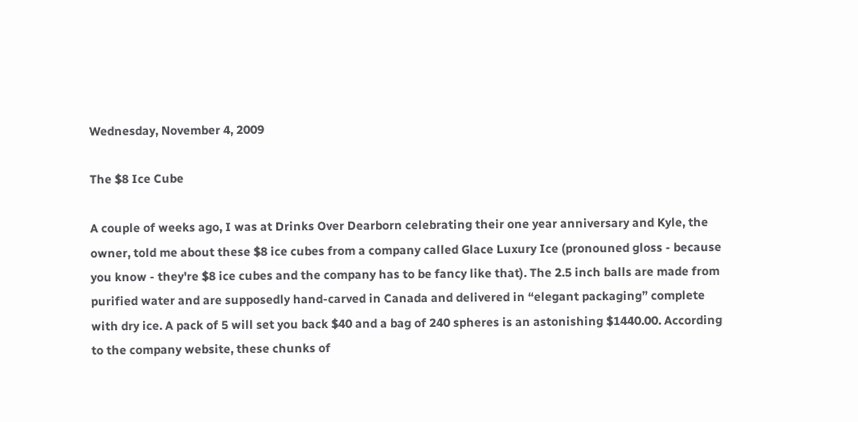Wednesday, November 4, 2009

The $8 Ice Cube

A couple of weeks ago, I was at Drinks Over Dearborn celebrating their one year anniversary and Kyle, the owner, told me about these $8 ice cubes from a company called Glace Luxury Ice (pronouned gloss - because you know - they're $8 ice cubes and the company has to be fancy like that). The 2.5 inch balls are made from purified water and are supposedly hand-carved in Canada and delivered in “elegant packaging” complete with dry ice. A pack of 5 will set you back $40 and a bag of 240 spheres is an astonishing $1440.00. According to the company website, these chunks of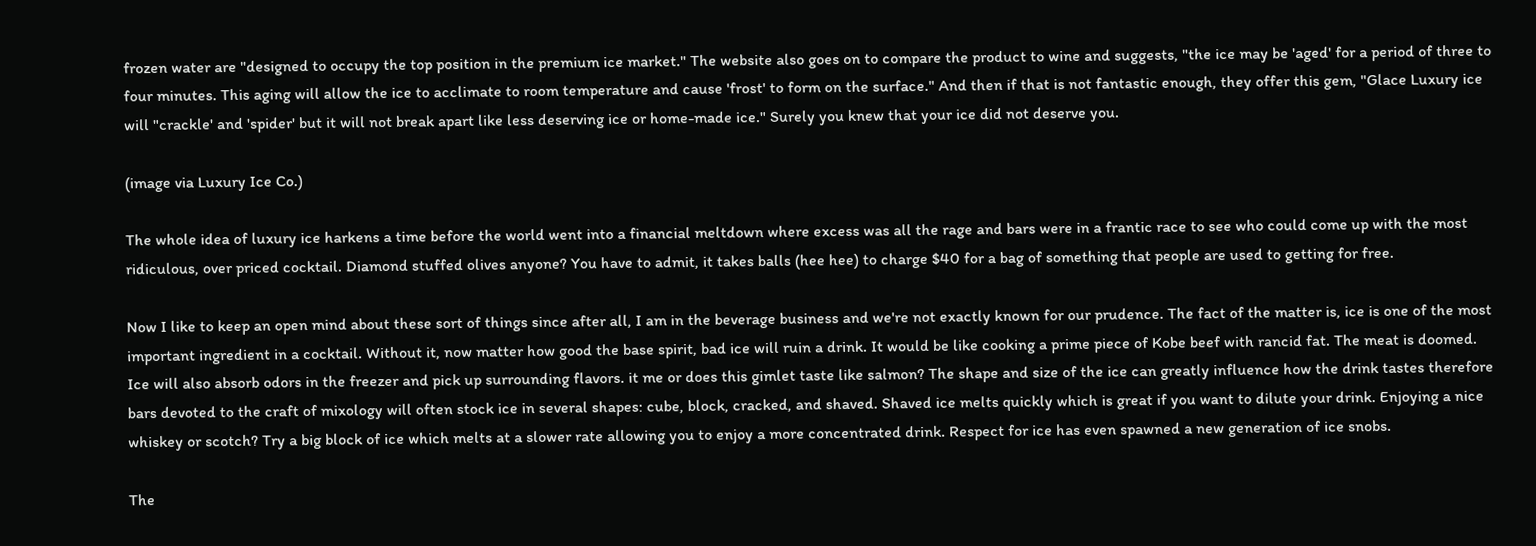frozen water are "designed to occupy the top position in the premium ice market." The website also goes on to compare the product to wine and suggests, "the ice may be 'aged' for a period of three to four minutes. This aging will allow the ice to acclimate to room temperature and cause 'frost' to form on the surface." And then if that is not fantastic enough, they offer this gem, "Glace Luxury ice will "crackle' and 'spider' but it will not break apart like less deserving ice or home-made ice." Surely you knew that your ice did not deserve you.

(image via Luxury Ice Co.)

The whole idea of luxury ice harkens a time before the world went into a financial meltdown where excess was all the rage and bars were in a frantic race to see who could come up with the most ridiculous, over priced cocktail. Diamond stuffed olives anyone? You have to admit, it takes balls (hee hee) to charge $40 for a bag of something that people are used to getting for free.

Now I like to keep an open mind about these sort of things since after all, I am in the beverage business and we're not exactly known for our prudence. The fact of the matter is, ice is one of the most important ingredient in a cocktail. Without it, now matter how good the base spirit, bad ice will ruin a drink. It would be like cooking a prime piece of Kobe beef with rancid fat. The meat is doomed. Ice will also absorb odors in the freezer and pick up surrounding flavors. it me or does this gimlet taste like salmon? The shape and size of the ice can greatly influence how the drink tastes therefore bars devoted to the craft of mixology will often stock ice in several shapes: cube, block, cracked, and shaved. Shaved ice melts quickly which is great if you want to dilute your drink. Enjoying a nice whiskey or scotch? Try a big block of ice which melts at a slower rate allowing you to enjoy a more concentrated drink. Respect for ice has even spawned a new generation of ice snobs.

The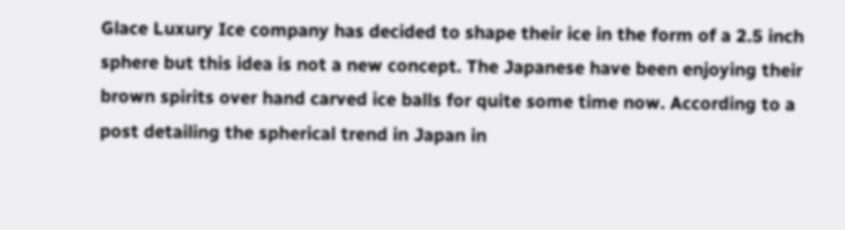Glace Luxury Ice company has decided to shape their ice in the form of a 2.5 inch sphere but this idea is not a new concept. The Japanese have been enjoying their brown spirits over hand carved ice balls for quite some time now. According to a post detailing the spherical trend in Japan in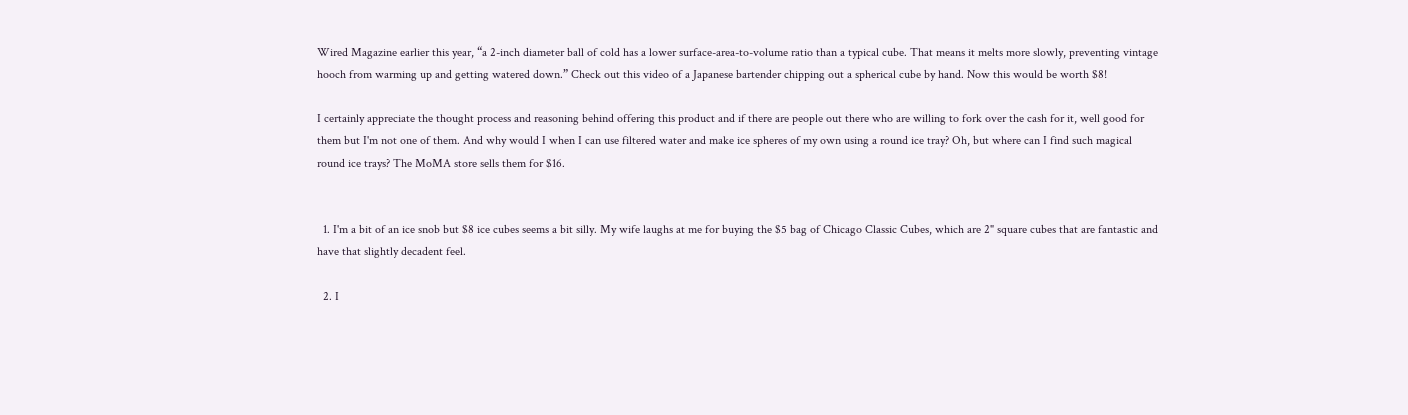Wired Magazine earlier this year, “a 2-inch diameter ball of cold has a lower surface-area-to-volume ratio than a typical cube. That means it melts more slowly, preventing vintage hooch from warming up and getting watered down.” Check out this video of a Japanese bartender chipping out a spherical cube by hand. Now this would be worth $8!

I certainly appreciate the thought process and reasoning behind offering this product and if there are people out there who are willing to fork over the cash for it, well good for them but I'm not one of them. And why would I when I can use filtered water and make ice spheres of my own using a round ice tray? Oh, but where can I find such magical round ice trays? The MoMA store sells them for $16.


  1. I'm a bit of an ice snob but $8 ice cubes seems a bit silly. My wife laughs at me for buying the $5 bag of Chicago Classic Cubes, which are 2" square cubes that are fantastic and have that slightly decadent feel.

  2. I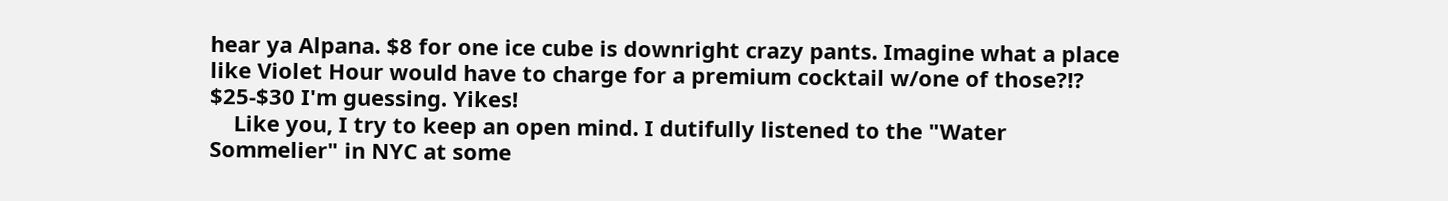hear ya Alpana. $8 for one ice cube is downright crazy pants. Imagine what a place like Violet Hour would have to charge for a premium cocktail w/one of those?!? $25-$30 I'm guessing. Yikes!
    Like you, I try to keep an open mind. I dutifully listened to the "Water Sommelier" in NYC at some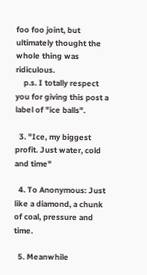foo foo joint, but ultimately thought the whole thing was ridiculous.
    p.s. I totally respect you for giving this post a label of "ice balls".

  3. "Ice, my biggest profit. Just water, cold and time"

  4. To Anonymous: Just like a diamond, a chunk of coal, pressure and time.

  5. Meanwhile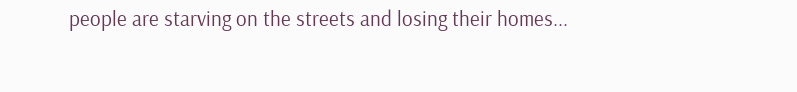people are starving on the streets and losing their homes...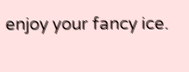enjoy your fancy ice.